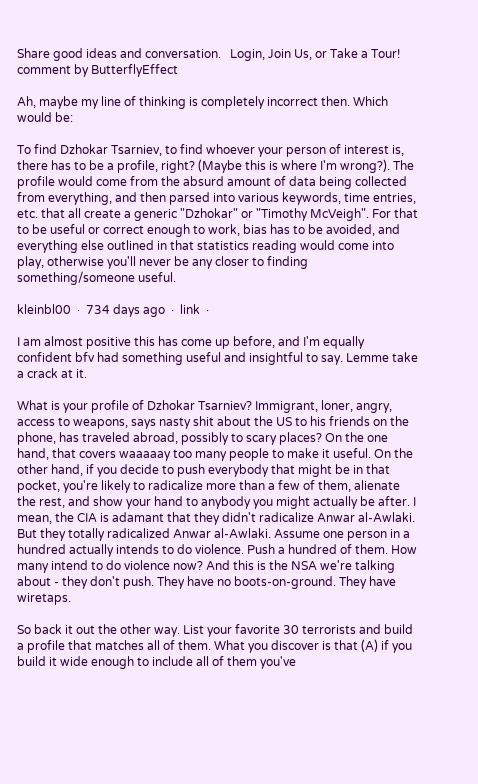Share good ideas and conversation.   Login, Join Us, or Take a Tour!
comment by ButterflyEffect

Ah, maybe my line of thinking is completely incorrect then. Which would be:

To find Dzhokar Tsarniev, to find whoever your person of interest is, there has to be a profile, right? (Maybe this is where I'm wrong?). The profile would come from the absurd amount of data being collected from everything, and then parsed into various keywords, time entries, etc. that all create a generic "Dzhokar" or "Timothy McVeigh". For that to be useful or correct enough to work, bias has to be avoided, and everything else outlined in that statistics reading would come into play, otherwise you'll never be any closer to finding something/someone useful.

kleinbl00  ·  734 days ago  ·  link  ·

I am almost positive this has come up before, and I'm equally confident bfv had something useful and insightful to say. Lemme take a crack at it.

What is your profile of Dzhokar Tsarniev? Immigrant, loner, angry, access to weapons, says nasty shit about the US to his friends on the phone, has traveled abroad, possibly to scary places? On the one hand, that covers waaaaay too many people to make it useful. On the other hand, if you decide to push everybody that might be in that pocket, you're likely to radicalize more than a few of them, alienate the rest, and show your hand to anybody you might actually be after. I mean, the CIA is adamant that they didn't radicalize Anwar al-Awlaki. But they totally radicalized Anwar al-Awlaki. Assume one person in a hundred actually intends to do violence. Push a hundred of them. How many intend to do violence now? And this is the NSA we're talking about - they don't push. They have no boots-on-ground. They have wiretaps.

So back it out the other way. List your favorite 30 terrorists and build a profile that matches all of them. What you discover is that (A) if you build it wide enough to include all of them you've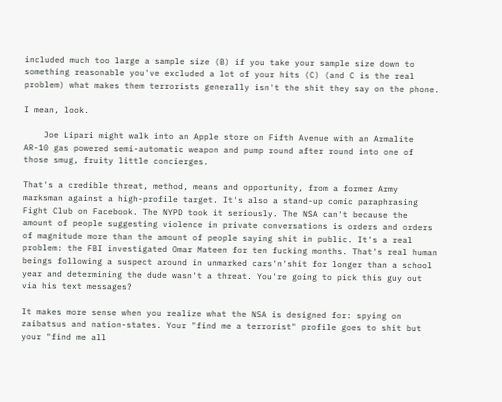included much too large a sample size (B) if you take your sample size down to something reasonable you've excluded a lot of your hits (C) (and C is the real problem) what makes them terrorists generally isn't the shit they say on the phone.

I mean, look.

    Joe Lipari might walk into an Apple store on Fifth Avenue with an Armalite AR-10 gas powered semi-automatic weapon and pump round after round into one of those smug, fruity little concierges.

That's a credible threat, method, means and opportunity, from a former Army marksman against a high-profile target. It's also a stand-up comic paraphrasing Fight Club on Facebook. The NYPD took it seriously. The NSA can't because the amount of people suggesting violence in private conversations is orders and orders of magnitude more than the amount of people saying shit in public. It's a real problem: the FBI investigated Omar Mateen for ten fucking months. That's real human beings following a suspect around in unmarked cars'n'shit for longer than a school year and determining the dude wasn't a threat. You're going to pick this guy out via his text messages?

It makes more sense when you realize what the NSA is designed for: spying on zaibatsus and nation-states. Your "find me a terrorist" profile goes to shit but your "find me all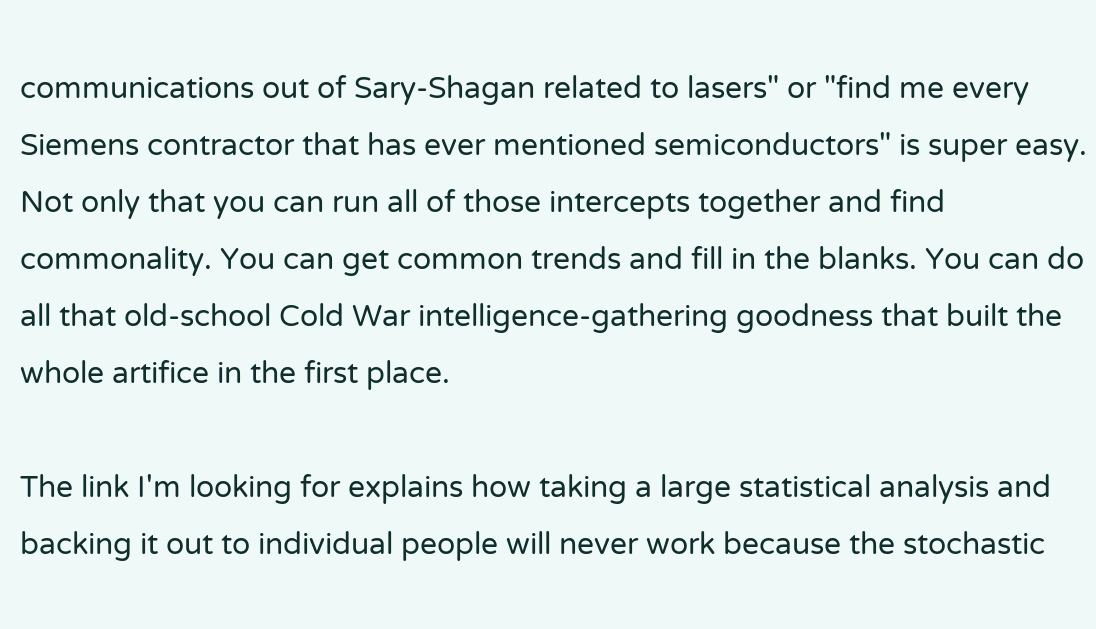communications out of Sary-Shagan related to lasers" or "find me every Siemens contractor that has ever mentioned semiconductors" is super easy. Not only that you can run all of those intercepts together and find commonality. You can get common trends and fill in the blanks. You can do all that old-school Cold War intelligence-gathering goodness that built the whole artifice in the first place.

The link I'm looking for explains how taking a large statistical analysis and backing it out to individual people will never work because the stochastic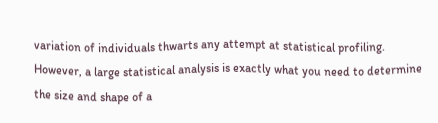variation of individuals thwarts any attempt at statistical profiling. However, a large statistical analysis is exactly what you need to determine the size and shape of a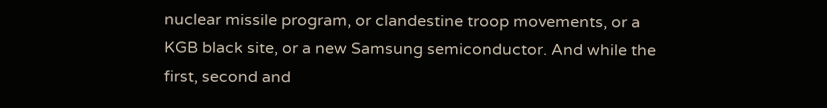nuclear missile program, or clandestine troop movements, or a KGB black site, or a new Samsung semiconductor. And while the first, second and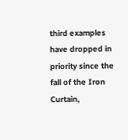third examples have dropped in priority since the fall of the Iron Curtain,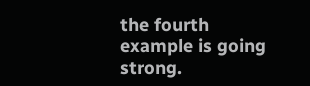the fourth example is going strong.